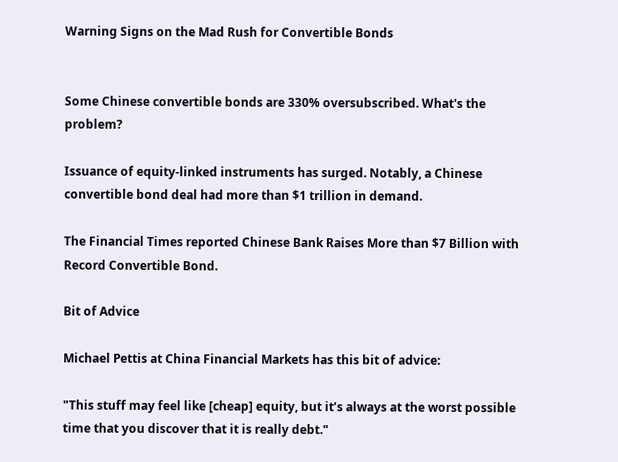Warning Signs on the Mad Rush for Convertible Bonds


Some Chinese convertible bonds are 330% oversubscribed. What's the problem?

Issuance of equity-linked instruments has surged. Notably, a Chinese convertible bond deal had more than $1 trillion in demand.

The Financial Times reported Chinese Bank Raises More than $7 Billion with Record Convertible Bond.

Bit of Advice

Michael Pettis at China Financial Markets has this bit of advice:

"This stuff may feel like [cheap] equity, but it’s always at the worst possible time that you discover that it is really debt."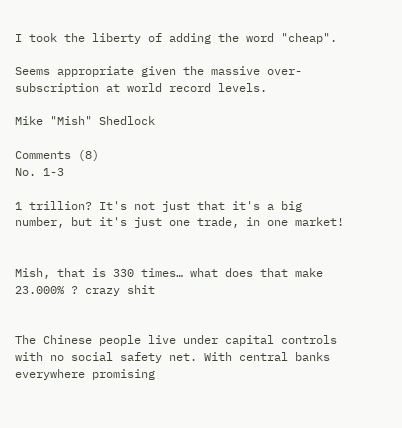I took the liberty of adding the word "cheap".

Seems appropriate given the massive over-subscription at world record levels.

Mike "Mish" Shedlock

Comments (8)
No. 1-3

1 trillion? It's not just that it's a big number, but it's just one trade, in one market!


Mish, that is 330 times… what does that make 23.000% ? crazy shit


The Chinese people live under capital controls with no social safety net. With central banks everywhere promising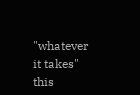"whatever it takes" this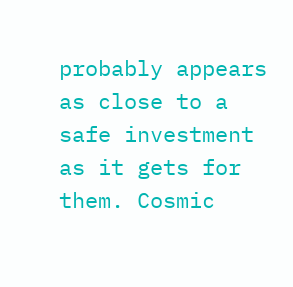probably appears as close to a safe investment as it gets for them. Cosmic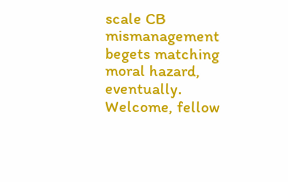scale CB mismanagement begets matching moral hazard, eventually. Welcome, fellow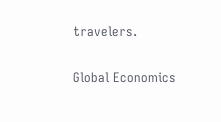travelers.

Global Economics